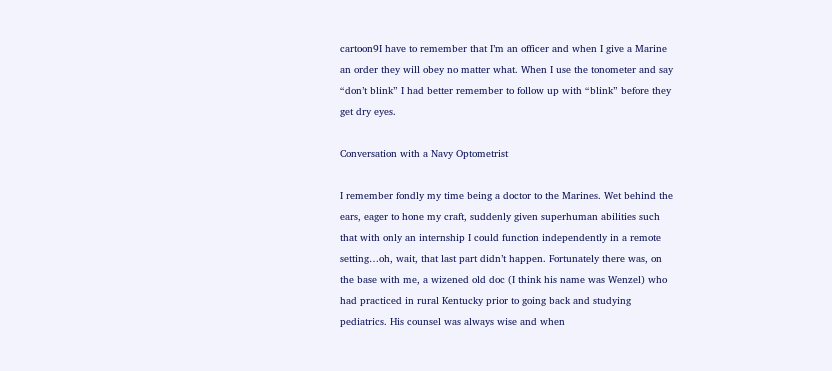cartoon9I have to remember that I’m an officer and when I give a Marine an order they will obey no matter what. When I use the tonometer and say “don’t blink” I had better remember to follow up with “blink” before they get dry eyes.

Conversation with a Navy Optometrist

I remember fondly my time being a doctor to the Marines. Wet behind the ears, eager to hone my craft, suddenly given superhuman abilities such that with only an internship I could function independently in a remote setting…oh, wait, that last part didn’t happen. Fortunately there was, on the base with me, a wizened old doc (I think his name was Wenzel) who had practiced in rural Kentucky prior to going back and studying pediatrics. His counsel was always wise and when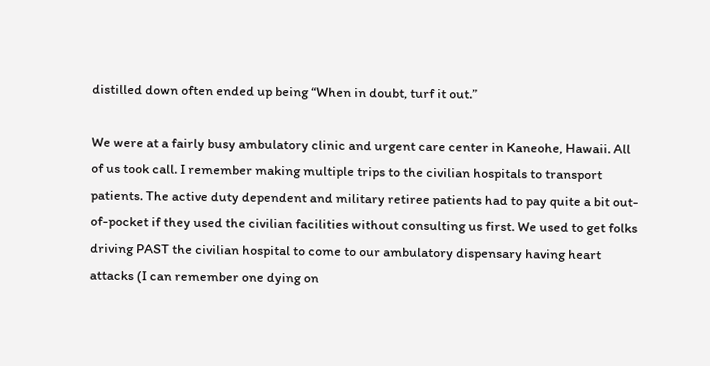distilled down often ended up being “When in doubt, turf it out.”

We were at a fairly busy ambulatory clinic and urgent care center in Kaneohe, Hawaii. All of us took call. I remember making multiple trips to the civilian hospitals to transport patients. The active duty dependent and military retiree patients had to pay quite a bit out-of-pocket if they used the civilian facilities without consulting us first. We used to get folks driving PAST the civilian hospital to come to our ambulatory dispensary having heart attacks (I can remember one dying on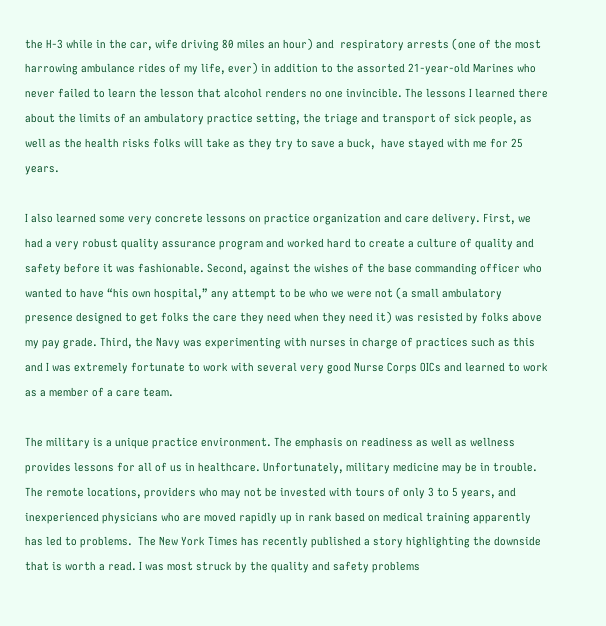the H-3 while in the car, wife driving 80 miles an hour) and  respiratory arrests (one of the most harrowing ambulance rides of my life, ever) in addition to the assorted 21-year-old Marines who never failed to learn the lesson that alcohol renders no one invincible. The lessons I learned there about the limits of an ambulatory practice setting, the triage and transport of sick people, as well as the health risks folks will take as they try to save a buck,  have stayed with me for 25 years.

I also learned some very concrete lessons on practice organization and care delivery. First, we had a very robust quality assurance program and worked hard to create a culture of quality and safety before it was fashionable. Second, against the wishes of the base commanding officer who wanted to have “his own hospital,” any attempt to be who we were not (a small ambulatory presence designed to get folks the care they need when they need it) was resisted by folks above my pay grade. Third, the Navy was experimenting with nurses in charge of practices such as this and I was extremely fortunate to work with several very good Nurse Corps OICs and learned to work as a member of a care team.

The military is a unique practice environment. The emphasis on readiness as well as wellness provides lessons for all of us in healthcare. Unfortunately, military medicine may be in trouble. The remote locations, providers who may not be invested with tours of only 3 to 5 years, and inexperienced physicians who are moved rapidly up in rank based on medical training apparently has led to problems.  The New York Times has recently published a story highlighting the downside that is worth a read. I was most struck by the quality and safety problems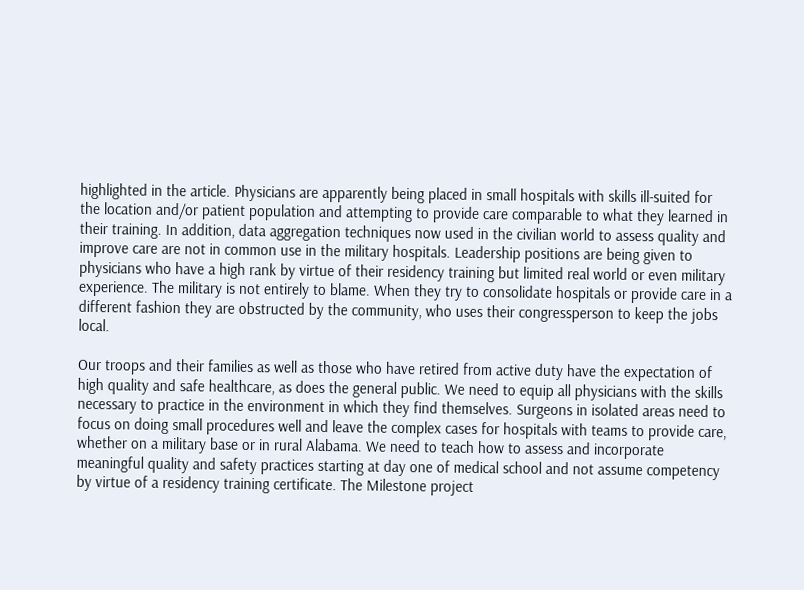highlighted in the article. Physicians are apparently being placed in small hospitals with skills ill-suited for the location and/or patient population and attempting to provide care comparable to what they learned in their training. In addition, data aggregation techniques now used in the civilian world to assess quality and improve care are not in common use in the military hospitals. Leadership positions are being given to physicians who have a high rank by virtue of their residency training but limited real world or even military experience. The military is not entirely to blame. When they try to consolidate hospitals or provide care in a different fashion they are obstructed by the community, who uses their congressperson to keep the jobs local.

Our troops and their families as well as those who have retired from active duty have the expectation of high quality and safe healthcare, as does the general public. We need to equip all physicians with the skills necessary to practice in the environment in which they find themselves. Surgeons in isolated areas need to focus on doing small procedures well and leave the complex cases for hospitals with teams to provide care, whether on a military base or in rural Alabama. We need to teach how to assess and incorporate meaningful quality and safety practices starting at day one of medical school and not assume competency by virtue of a residency training certificate. The Milestone project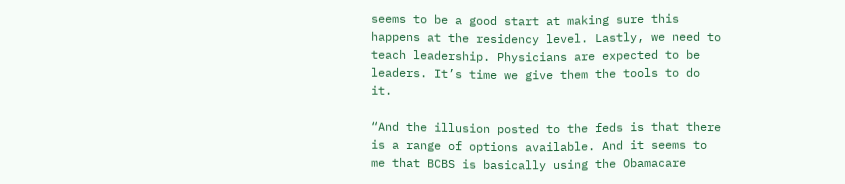seems to be a good start at making sure this happens at the residency level. Lastly, we need to teach leadership. Physicians are expected to be leaders. It’s time we give them the tools to do it.

“And the illusion posted to the feds is that there is a range of options available. And it seems to me that BCBS is basically using the Obamacare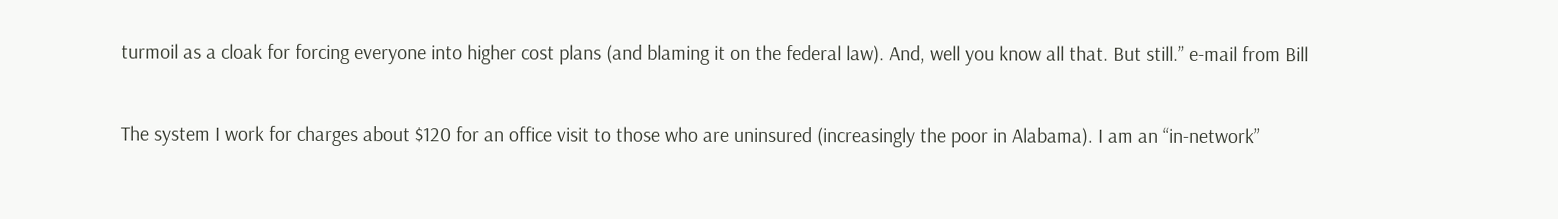turmoil as a cloak for forcing everyone into higher cost plans (and blaming it on the federal law). And, well you know all that. But still.” e-mail from Bill

The system I work for charges about $120 for an office visit to those who are uninsured (increasingly the poor in Alabama). I am an “in-network”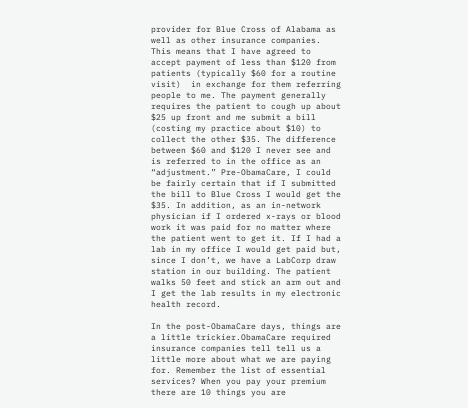provider for Blue Cross of Alabama as well as other insurance companies. This means that I have agreed to accept payment of less than $120 from patients (typically $60 for a routine visit)  in exchange for them referring people to me. The payment generally requires the patient to cough up about $25 up front and me submit a bill (costing my practice about $10) to collect the other $35. The difference between $60 and $120 I never see and is referred to in the office as an “adjustment.” Pre-ObamaCare, I could be fairly certain that if I submitted the bill to Blue Cross I would get the $35. In addition, as an in-network physician if I ordered x-rays or blood work it was paid for no matter where the patient went to get it. If I had a lab in my office I would get paid but, since I don’t, we have a LabCorp draw station in our building. The patient walks 50 feet and stick an arm out and I get the lab results in my electronic health record.

In the post-ObamaCare days, things are a little trickier.ObamaCare required  insurance companies tell tell us a little more about what we are paying for. Remember the list of essential services? When you pay your premium there are 10 things you are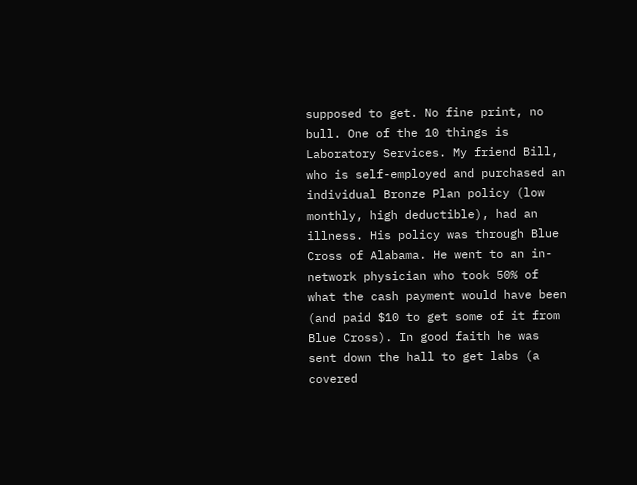supposed to get. No fine print, no bull. One of the 10 things is Laboratory Services. My friend Bill, who is self-employed and purchased an individual Bronze Plan policy (low monthly, high deductible), had an illness. His policy was through Blue Cross of Alabama. He went to an in-network physician who took 50% of what the cash payment would have been (and paid $10 to get some of it from Blue Cross). In good faith he was sent down the hall to get labs (a covered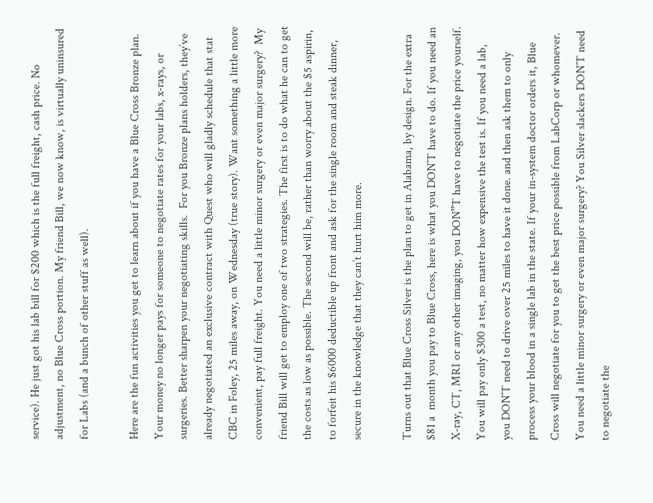service). He just got his lab bill for $200 which is the full freight, cash price. No adjustment, no Blue Cross portion. My friend Bill, we now know, is virtually uninsured for Labs (and a bunch of other stuff as well).

Here are the fun activities you get to learn about if you have a Blue Cross Bronze plan.  Your money no longer pays for someone to negotiate rates for your labs, x-rays, or surgeries. Better sharpen your negotiating skills.  For you Bronze plans holders, they’ve already negotiated an exclusive contract with Quest who will gladly schedule that stat CBC in Foley, 25 miles away, on Wednesday (true story). Want something a little more convenient, pay full freight. You need a little minor surgery or even major surgery?  My friend Bill will get to employ one of two strategies. The first is to do what he can to get the costs as low as possible. The second will be, rather than worry about the $5 aspirin,  to forfeit his $6000 deductible up front and ask for the single room and steak dinner, secure in the knowledge that they can’t hurt him more.

Turns out that Blue Cross Silver is the plan to get in Alabama, by design. For the extra $81 a  month you pay to Blue Cross, here is what you DON’T have to do. If you need an X-ray, CT, MRI or any other imaging, you DON”T have to negotiate the price yourself. You will pay only $300 a test, no matter how expensive the test is. If you need a lab, you DON’T need to drive over 25 miles to have it done. and then ask them to only process your blood in a single lab in the state. If your in-system doctor orders it, Blue Cross will negotiate for you to get the best price possible from LabCorp or whomever.  You need a little minor surgery or even major surgery? You Silver slackers DON’T need to negotiate the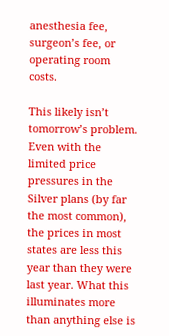anesthesia fee, surgeon’s fee, or operating room costs.

This likely isn’t tomorrow’s problem. Even with the limited price pressures in the Silver plans (by far the most common), the prices in most states are less this year than they were last year. What this illuminates more than anything else is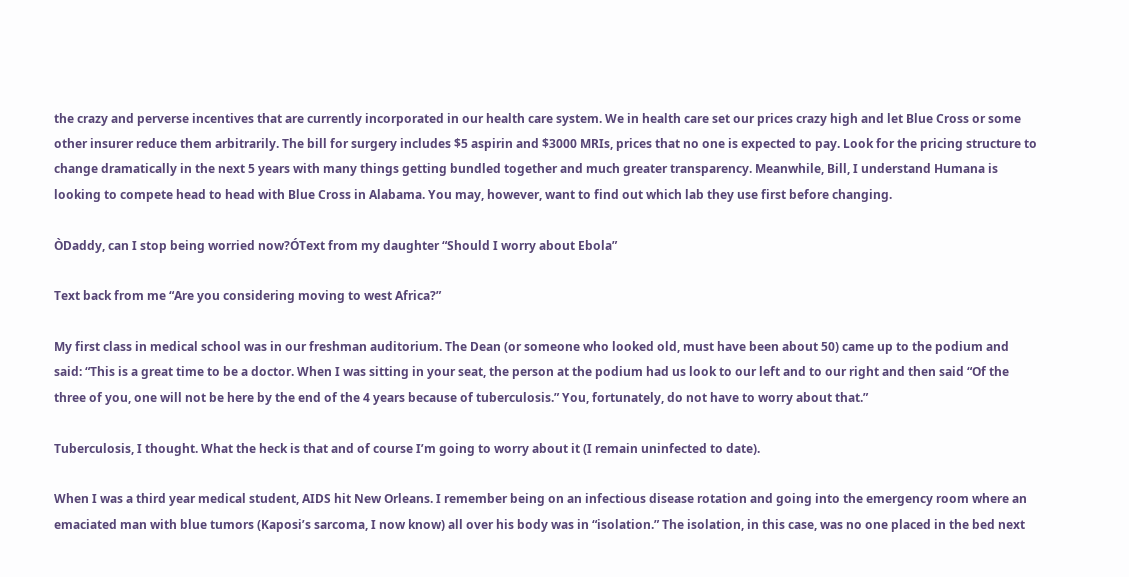the crazy and perverse incentives that are currently incorporated in our health care system. We in health care set our prices crazy high and let Blue Cross or some other insurer reduce them arbitrarily. The bill for surgery includes $5 aspirin and $3000 MRIs, prices that no one is expected to pay. Look for the pricing structure to change dramatically in the next 5 years with many things getting bundled together and much greater transparency. Meanwhile, Bill, I understand Humana is looking to compete head to head with Blue Cross in Alabama. You may, however, want to find out which lab they use first before changing.

ÒDaddy, can I stop being worried now?ÓText from my daughter “Should I worry about Ebola”

Text back from me “Are you considering moving to west Africa?”

My first class in medical school was in our freshman auditorium. The Dean (or someone who looked old, must have been about 50) came up to the podium and said: “This is a great time to be a doctor. When I was sitting in your seat, the person at the podium had us look to our left and to our right and then said “Of the three of you, one will not be here by the end of the 4 years because of tuberculosis.” You, fortunately, do not have to worry about that.”

Tuberculosis, I thought. What the heck is that and of course I’m going to worry about it (I remain uninfected to date).

When I was a third year medical student, AIDS hit New Orleans. I remember being on an infectious disease rotation and going into the emergency room where an emaciated man with blue tumors (Kaposi’s sarcoma, I now know) all over his body was in “isolation.” The isolation, in this case, was no one placed in the bed next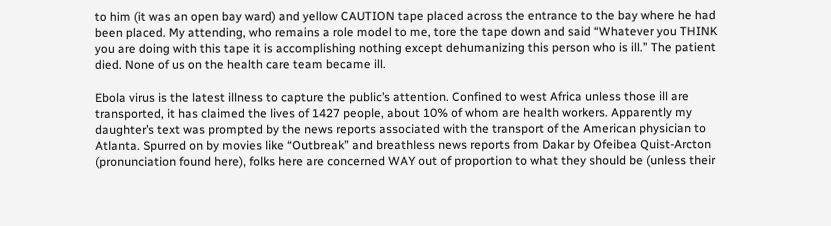to him (it was an open bay ward) and yellow CAUTION tape placed across the entrance to the bay where he had been placed. My attending, who remains a role model to me, tore the tape down and said “Whatever you THINK you are doing with this tape it is accomplishing nothing except dehumanizing this person who is ill.” The patient died. None of us on the health care team became ill.

Ebola virus is the latest illness to capture the public’s attention. Confined to west Africa unless those ill are transported, it has claimed the lives of 1427 people, about 10% of whom are health workers. Apparently my daughter’s text was prompted by the news reports associated with the transport of the American physician to Atlanta. Spurred on by movies like “Outbreak” and breathless news reports from Dakar by Ofeibea Quist-Arcton (pronunciation found here), folks here are concerned WAY out of proportion to what they should be (unless their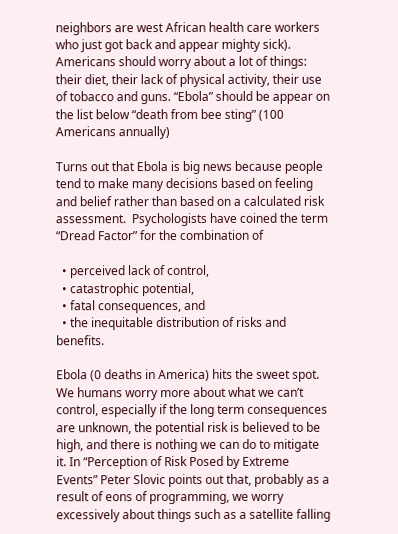neighbors are west African health care workers who just got back and appear mighty sick). Americans should worry about a lot of things: their diet, their lack of physical activity, their use of tobacco and guns. “Ebola” should be appear on the list below “death from bee sting” (100 Americans annually)

Turns out that Ebola is big news because people tend to make many decisions based on feeling and belief rather than based on a calculated risk assessment.  Psychologists have coined the term “Dread Factor” for the combination of

  • perceived lack of control,
  • catastrophic potential,
  • fatal consequences, and
  • the inequitable distribution of risks and benefits.

Ebola (0 deaths in America) hits the sweet spot. We humans worry more about what we can’t control, especially if the long term consequences are unknown, the potential risk is believed to be high, and there is nothing we can do to mitigate it. In “Perception of Risk Posed by Extreme Events” Peter Slovic points out that, probably as a result of eons of programming, we worry excessively about things such as a satellite falling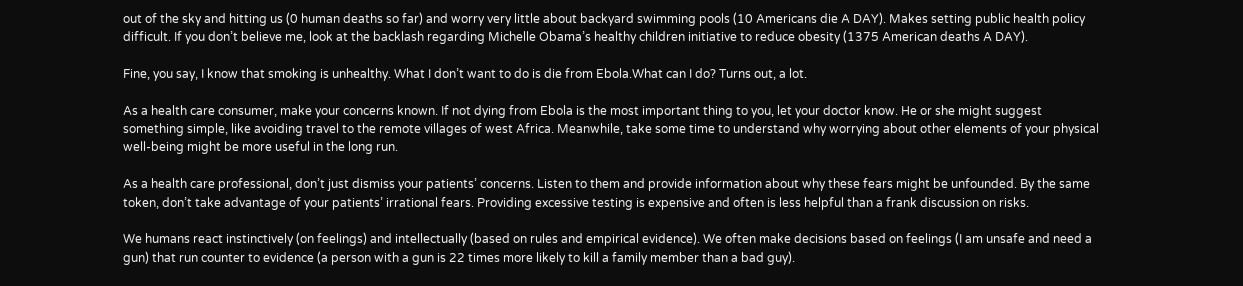out of the sky and hitting us (0 human deaths so far) and worry very little about backyard swimming pools (10 Americans die A DAY). Makes setting public health policy difficult. If you don’t believe me, look at the backlash regarding Michelle Obama’s healthy children initiative to reduce obesity (1375 American deaths A DAY).

Fine, you say, I know that smoking is unhealthy. What I don’t want to do is die from Ebola.What can I do? Turns out, a lot.

As a health care consumer, make your concerns known. If not dying from Ebola is the most important thing to you, let your doctor know. He or she might suggest something simple, like avoiding travel to the remote villages of west Africa. Meanwhile, take some time to understand why worrying about other elements of your physical well-being might be more useful in the long run.

As a health care professional, don’t just dismiss your patients’ concerns. Listen to them and provide information about why these fears might be unfounded. By the same token, don’t take advantage of your patients’ irrational fears. Providing excessive testing is expensive and often is less helpful than a frank discussion on risks.

We humans react instinctively (on feelings) and intellectually (based on rules and empirical evidence). We often make decisions based on feelings (I am unsafe and need a gun) that run counter to evidence (a person with a gun is 22 times more likely to kill a family member than a bad guy).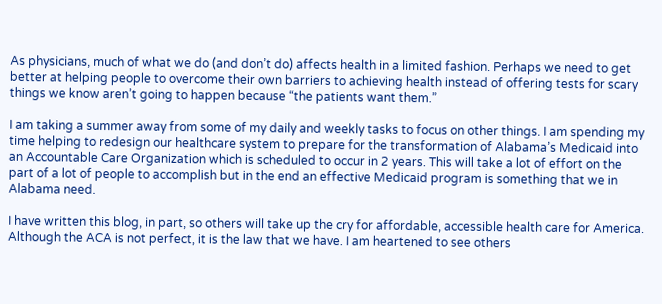As physicians, much of what we do (and don’t do) affects health in a limited fashion. Perhaps we need to get better at helping people to overcome their own barriers to achieving health instead of offering tests for scary things we know aren’t going to happen because “the patients want them.”

I am taking a summer away from some of my daily and weekly tasks to focus on other things. I am spending my time helping to redesign our healthcare system to prepare for the transformation of Alabama’s Medicaid into an Accountable Care Organization which is scheduled to occur in 2 years. This will take a lot of effort on the part of a lot of people to accomplish but in the end an effective Medicaid program is something that we in Alabama need.

I have written this blog, in part, so others will take up the cry for affordable, accessible health care for America. Although the ACA is not perfect, it is the law that we have. I am heartened to see others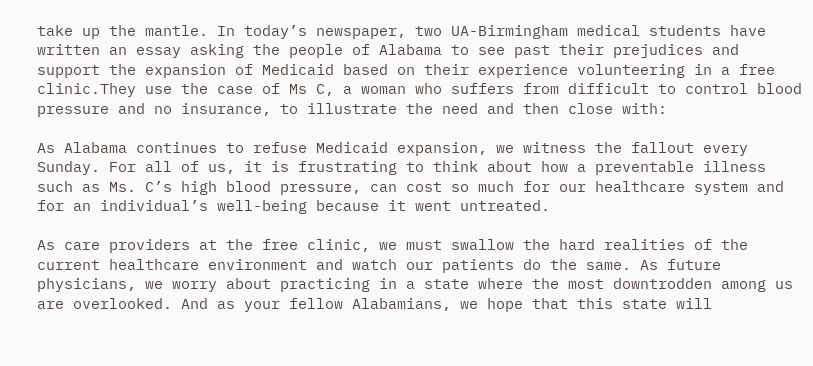take up the mantle. In today’s newspaper, two UA-Birmingham medical students have written an essay asking the people of Alabama to see past their prejudices and support the expansion of Medicaid based on their experience volunteering in a free clinic.They use the case of Ms C, a woman who suffers from difficult to control blood pressure and no insurance, to illustrate the need and then close with:

As Alabama continues to refuse Medicaid expansion, we witness the fallout every Sunday. For all of us, it is frustrating to think about how a preventable illness such as Ms. C’s high blood pressure, can cost so much for our healthcare system and for an individual’s well-being because it went untreated.

As care providers at the free clinic, we must swallow the hard realities of the current healthcare environment and watch our patients do the same. As future physicians, we worry about practicing in a state where the most downtrodden among us are overlooked. And as your fellow Alabamians, we hope that this state will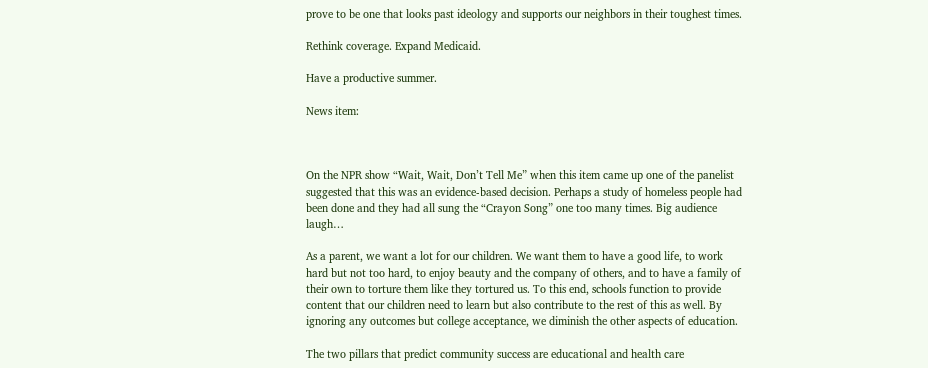prove to be one that looks past ideology and supports our neighbors in their toughest times.

Rethink coverage. Expand Medicaid.

Have a productive summer.

News item:



On the NPR show “Wait, Wait, Don’t Tell Me” when this item came up one of the panelist suggested that this was an evidence-based decision. Perhaps a study of homeless people had been done and they had all sung the “Crayon Song” one too many times. Big audience laugh…

As a parent, we want a lot for our children. We want them to have a good life, to work hard but not too hard, to enjoy beauty and the company of others, and to have a family of their own to torture them like they tortured us. To this end, schools function to provide content that our children need to learn but also contribute to the rest of this as well. By ignoring any outcomes but college acceptance, we diminish the other aspects of education.

The two pillars that predict community success are educational and health care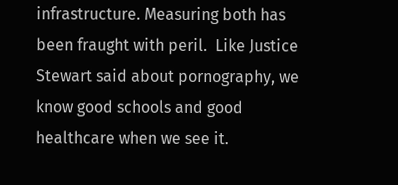infrastructure. Measuring both has been fraught with peril.  Like Justice Stewart said about pornography, we know good schools and good healthcare when we see it.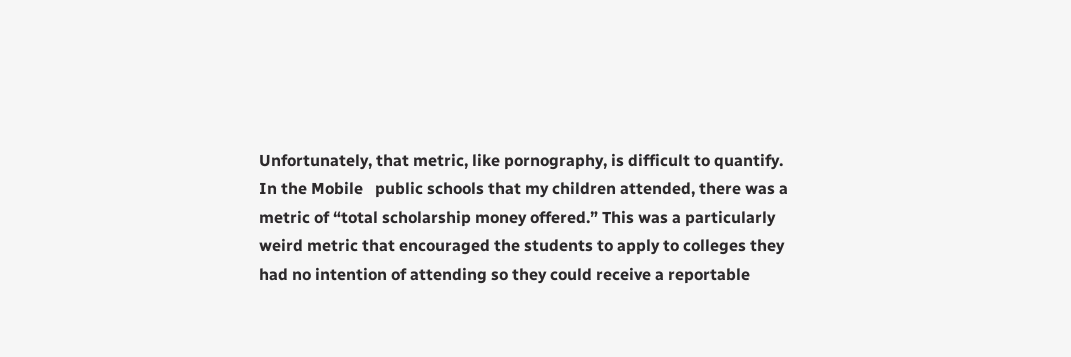Unfortunately, that metric, like pornography, is difficult to quantify. In the Mobile   public schools that my children attended, there was a metric of “total scholarship money offered.” This was a particularly weird metric that encouraged the students to apply to colleges they had no intention of attending so they could receive a reportable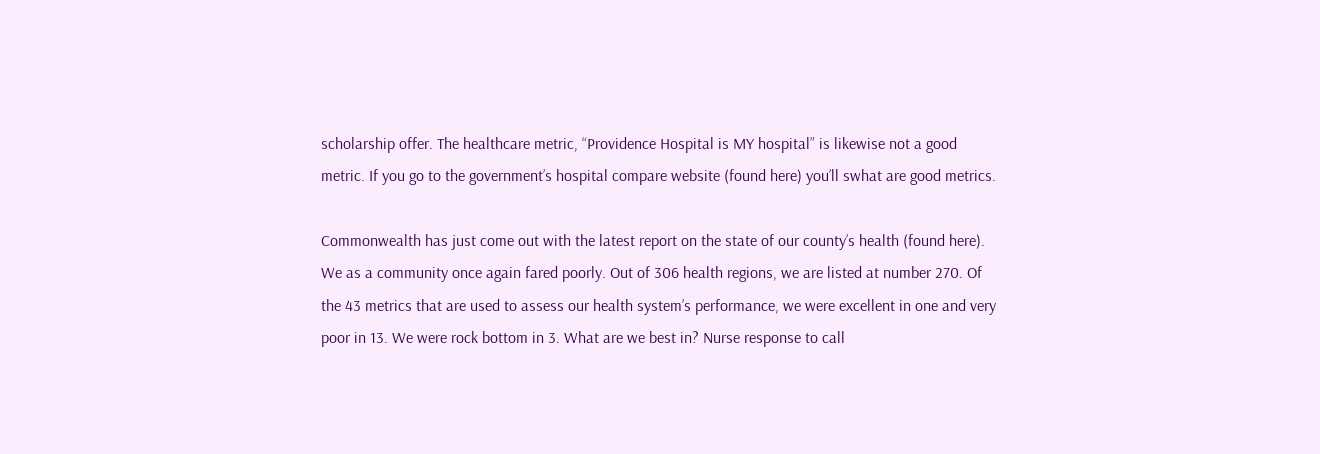scholarship offer. The healthcare metric, “Providence Hospital is MY hospital” is likewise not a good metric. If you go to the government’s hospital compare website (found here) you’ll swhat are good metrics.

Commonwealth has just come out with the latest report on the state of our county’s health (found here). We as a community once again fared poorly. Out of 306 health regions, we are listed at number 270. Of the 43 metrics that are used to assess our health system’s performance, we were excellent in one and very poor in 13. We were rock bottom in 3. What are we best in? Nurse response to call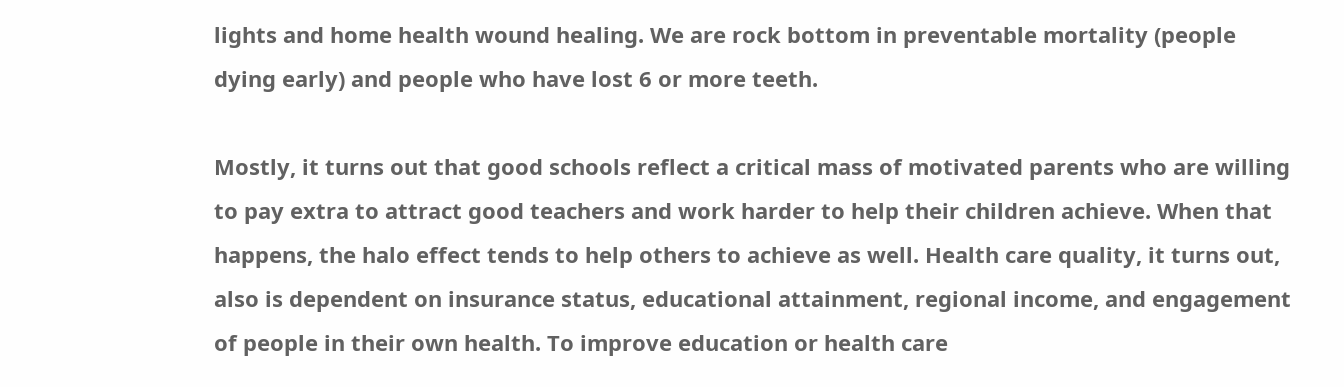lights and home health wound healing. We are rock bottom in preventable mortality (people dying early) and people who have lost 6 or more teeth.

Mostly, it turns out that good schools reflect a critical mass of motivated parents who are willing to pay extra to attract good teachers and work harder to help their children achieve. When that happens, the halo effect tends to help others to achieve as well. Health care quality, it turns out, also is dependent on insurance status, educational attainment, regional income, and engagement of people in their own health. To improve education or health care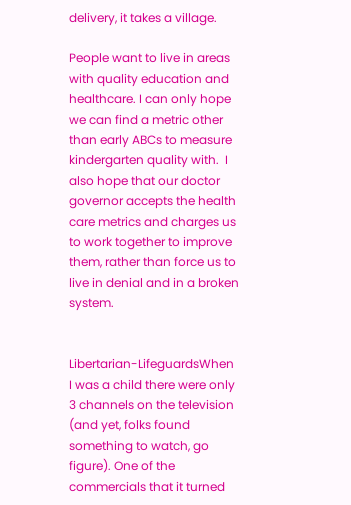delivery, it takes a village.

People want to live in areas with quality education and healthcare. I can only hope we can find a metric other than early ABCs to measure kindergarten quality with.  I also hope that our doctor governor accepts the health care metrics and charges us to work together to improve them, rather than force us to live in denial and in a broken system.


Libertarian-LifeguardsWhen I was a child there were only 3 channels on the television (and yet, folks found something to watch, go figure). One of the commercials that it turned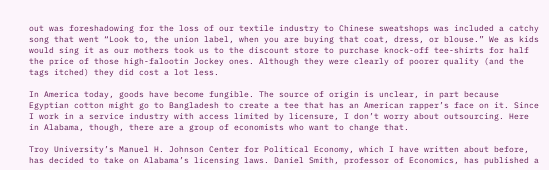out was foreshadowing for the loss of our textile industry to Chinese sweatshops was included a catchy song that went “Look to, the union label, when you are buying that coat, dress, or blouse.” We as kids would sing it as our mothers took us to the discount store to purchase knock-off tee-shirts for half the price of those high-falootin Jockey ones. Although they were clearly of poorer quality (and the tags itched) they did cost a lot less.

In America today, goods have become fungible. The source of origin is unclear, in part because Egyptian cotton might go to Bangladesh to create a tee that has an American rapper’s face on it. Since I work in a service industry with access limited by licensure, I don’t worry about outsourcing. Here in Alabama, though, there are a group of economists who want to change that.

Troy University’s Manuel H. Johnson Center for Political Economy, which I have written about before, has decided to take on Alabama’s licensing laws. Daniel Smith, professor of Economics, has published a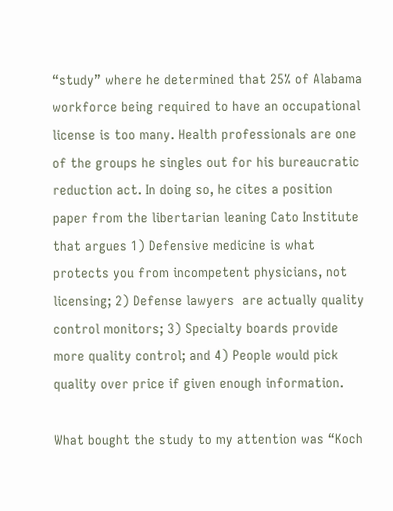“study” where he determined that 25% of Alabama workforce being required to have an occupational license is too many. Health professionals are one of the groups he singles out for his bureaucratic reduction act. In doing so, he cites a position paper from the libertarian leaning Cato Institute that argues 1) Defensive medicine is what protects you from incompetent physicians, not licensing; 2) Defense lawyers  are actually quality control monitors; 3) Specialty boards provide more quality control; and 4) People would pick quality over price if given enough information.

What bought the study to my attention was “Koch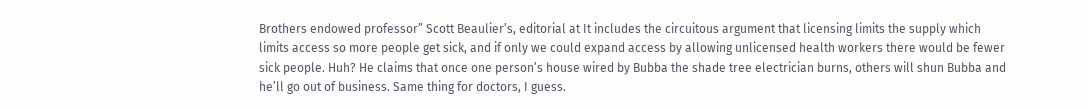Brothers endowed professor” Scott Beaulier’s, editorial at It includes the circuitous argument that licensing limits the supply which limits access so more people get sick, and if only we could expand access by allowing unlicensed health workers there would be fewer sick people. Huh? He claims that once one person’s house wired by Bubba the shade tree electrician burns, others will shun Bubba and he’ll go out of business. Same thing for doctors, I guess.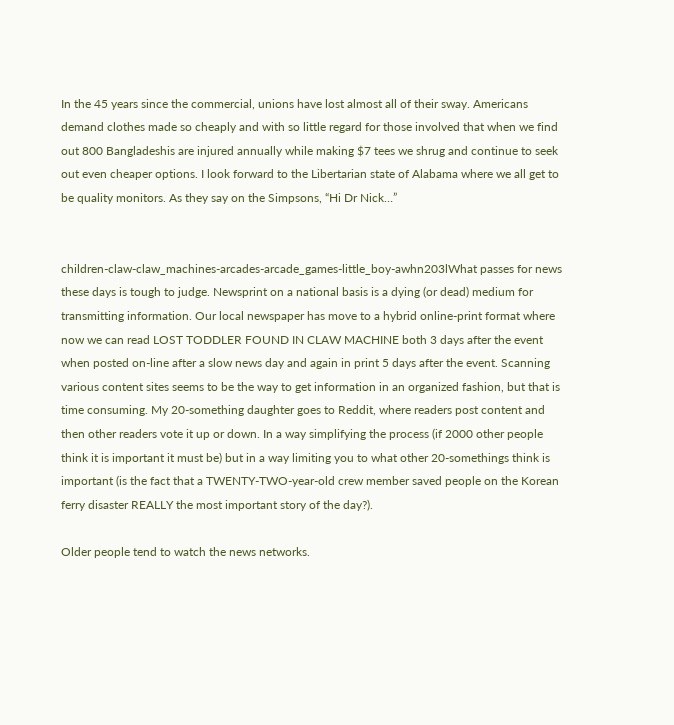In the 45 years since the commercial, unions have lost almost all of their sway. Americans demand clothes made so cheaply and with so little regard for those involved that when we find out 800 Bangladeshis are injured annually while making $7 tees we shrug and continue to seek out even cheaper options. I look forward to the Libertarian state of Alabama where we all get to be quality monitors. As they say on the Simpsons, “Hi Dr Nick…”


children-claw-claw_machines-arcades-arcade_games-little_boy-awhn203lWhat passes for news these days is tough to judge. Newsprint on a national basis is a dying (or dead) medium for transmitting information. Our local newspaper has move to a hybrid online-print format where now we can read LOST TODDLER FOUND IN CLAW MACHINE both 3 days after the event when posted on-line after a slow news day and again in print 5 days after the event. Scanning various content sites seems to be the way to get information in an organized fashion, but that is time consuming. My 20-something daughter goes to Reddit, where readers post content and then other readers vote it up or down. In a way simplifying the process (if 2000 other people think it is important it must be) but in a way limiting you to what other 20-somethings think is important (is the fact that a TWENTY-TWO-year-old crew member saved people on the Korean ferry disaster REALLY the most important story of the day?).

Older people tend to watch the news networks.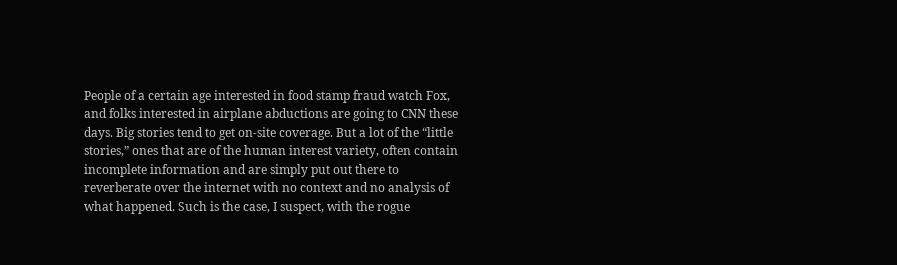People of a certain age interested in food stamp fraud watch Fox, and folks interested in airplane abductions are going to CNN these days. Big stories tend to get on-site coverage. But a lot of the “little stories,” ones that are of the human interest variety, often contain incomplete information and are simply put out there to reverberate over the internet with no context and no analysis of what happened. Such is the case, I suspect, with the rogue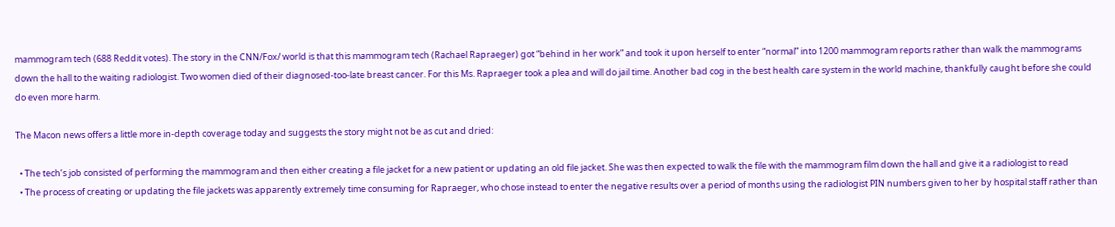mammogram tech (688 Reddit votes). The story in the CNN/Fox/ world is that this mammogram tech (Rachael Rapraeger) got “behind in her work” and took it upon herself to enter “normal” into 1200 mammogram reports rather than walk the mammograms down the hall to the waiting radiologist. Two women died of their diagnosed-too-late breast cancer. For this Ms. Rapraeger took a plea and will do jail time. Another bad cog in the best health care system in the world machine, thankfully caught before she could do even more harm.

The Macon news offers a little more in-depth coverage today and suggests the story might not be as cut and dried:

  • The tech’s job consisted of performing the mammogram and then either creating a file jacket for a new patient or updating an old file jacket. She was then expected to walk the file with the mammogram film down the hall and give it a radiologist to read
  • The process of creating or updating the file jackets was apparently extremely time consuming for Rapraeger, who chose instead to enter the negative results over a period of months using the radiologist PIN numbers given to her by hospital staff rather than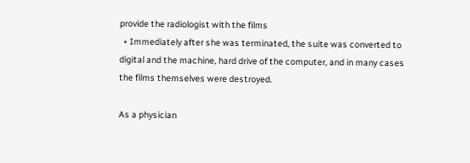provide the radiologist with the films
  • Immediately after she was terminated, the suite was converted to digital and the machine, hard drive of the computer, and in many cases the films themselves were destroyed.

As a physician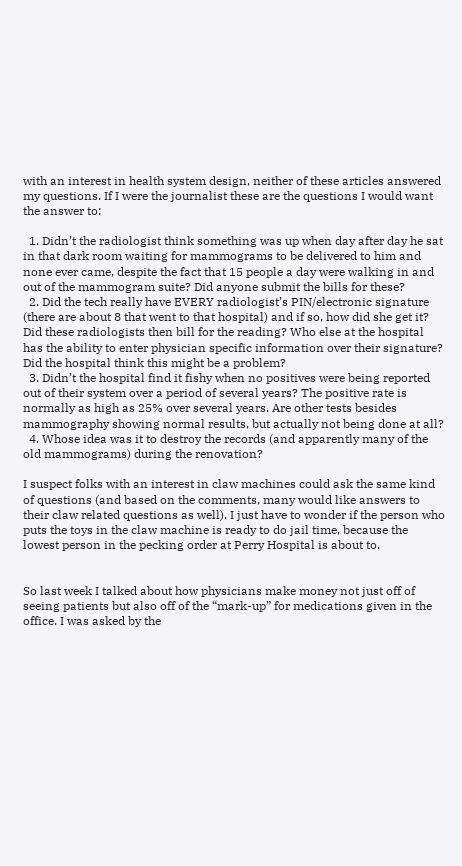with an interest in health system design, neither of these articles answered my questions. If I were the journalist these are the questions I would want the answer to:

  1. Didn’t the radiologist think something was up when day after day he sat in that dark room waiting for mammograms to be delivered to him and none ever came, despite the fact that 15 people a day were walking in and out of the mammogram suite? Did anyone submit the bills for these?
  2. Did the tech really have EVERY radiologist’s PIN/electronic signature (there are about 8 that went to that hospital) and if so, how did she get it? Did these radiologists then bill for the reading? Who else at the hospital has the ability to enter physician specific information over their signature? Did the hospital think this might be a problem?
  3. Didn’t the hospital find it fishy when no positives were being reported out of their system over a period of several years? The positive rate is normally as high as 25% over several years. Are other tests besides mammography showing normal results, but actually not being done at all?
  4. Whose idea was it to destroy the records (and apparently many of the old mammograms) during the renovation?

I suspect folks with an interest in claw machines could ask the same kind of questions (and based on the comments, many would like answers to their claw related questions as well). I just have to wonder if the person who puts the toys in the claw machine is ready to do jail time, because the lowest person in the pecking order at Perry Hospital is about to.


So last week I talked about how physicians make money not just off of seeing patients but also off of the “mark-up” for medications given in the office. I was asked by the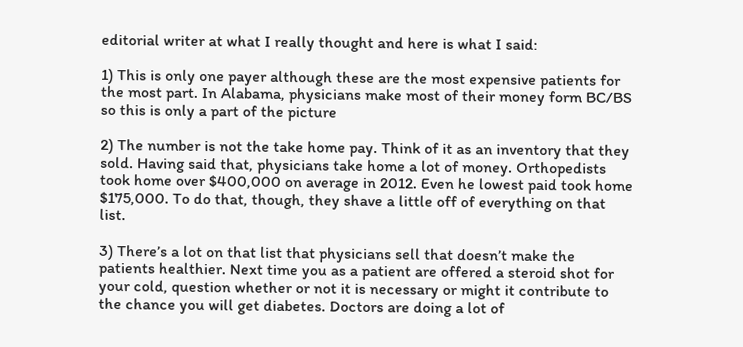editorial writer at what I really thought and here is what I said:

1) This is only one payer although these are the most expensive patients for the most part. In Alabama, physicians make most of their money form BC/BS so this is only a part of the picture

2) The number is not the take home pay. Think of it as an inventory that they sold. Having said that, physicians take home a lot of money. Orthopedists took home over $400,000 on average in 2012. Even he lowest paid took home $175,000. To do that, though, they shave a little off of everything on that list.

3) There’s a lot on that list that physicians sell that doesn’t make the patients healthier. Next time you as a patient are offered a steroid shot for your cold, question whether or not it is necessary or might it contribute to the chance you will get diabetes. Doctors are doing a lot of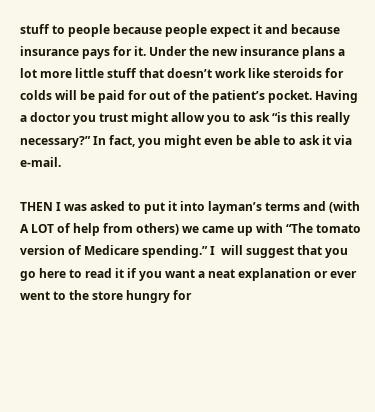stuff to people because people expect it and because insurance pays for it. Under the new insurance plans a lot more little stuff that doesn’t work like steroids for colds will be paid for out of the patient’s pocket. Having a doctor you trust might allow you to ask “is this really necessary?” In fact, you might even be able to ask it via e-mail.

THEN I was asked to put it into layman’s terms and (with A LOT of help from others) we came up with “The tomato version of Medicare spending.” I  will suggest that you go here to read it if you want a neat explanation or ever went to the store hungry for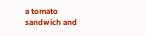a tomato sandwich and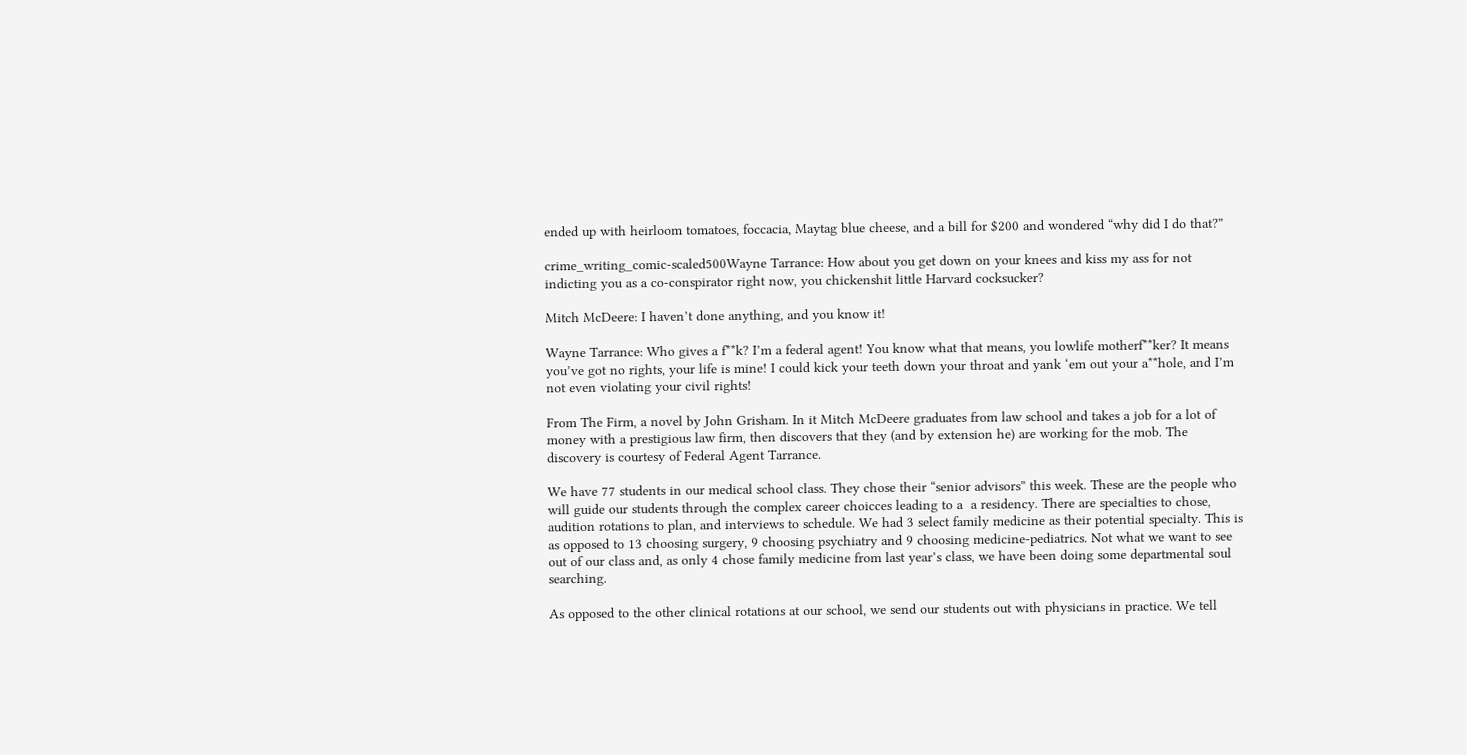ended up with heirloom tomatoes, foccacia, Maytag blue cheese, and a bill for $200 and wondered “why did I do that?”

crime_writing_comic-scaled500Wayne Tarrance: How about you get down on your knees and kiss my ass for not indicting you as a co-conspirator right now, you chickenshit little Harvard cocksucker?

Mitch McDeere: I haven’t done anything, and you know it!

Wayne Tarrance: Who gives a f**k? I’m a federal agent! You know what that means, you lowlife motherf**ker? It means you’ve got no rights, your life is mine! I could kick your teeth down your throat and yank ‘em out your a**hole, and I’m not even violating your civil rights!

From The Firm, a novel by John Grisham. In it Mitch McDeere graduates from law school and takes a job for a lot of money with a prestigious law firm, then discovers that they (and by extension he) are working for the mob. The discovery is courtesy of Federal Agent Tarrance.

We have 77 students in our medical school class. They chose their “senior advisors” this week. These are the people who will guide our students through the complex career choicces leading to a  a residency. There are specialties to chose, audition rotations to plan, and interviews to schedule. We had 3 select family medicine as their potential specialty. This is as opposed to 13 choosing surgery, 9 choosing psychiatry and 9 choosing medicine-pediatrics. Not what we want to see out of our class and, as only 4 chose family medicine from last year’s class, we have been doing some departmental soul searching.

As opposed to the other clinical rotations at our school, we send our students out with physicians in practice. We tell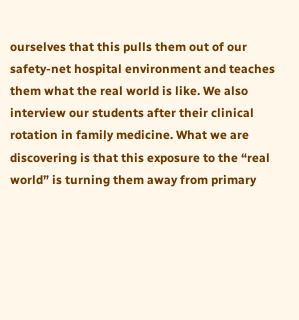ourselves that this pulls them out of our safety-net hospital environment and teaches them what the real world is like. We also interview our students after their clinical rotation in family medicine. What we are discovering is that this exposure to the “real world” is turning them away from primary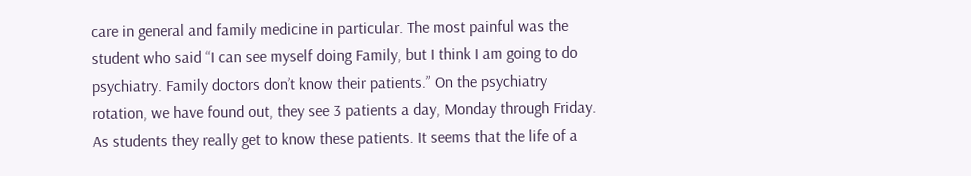care in general and family medicine in particular. The most painful was the student who said “I can see myself doing Family, but I think I am going to do psychiatry. Family doctors don’t know their patients.” On the psychiatry rotation, we have found out, they see 3 patients a day, Monday through Friday. As students they really get to know these patients. It seems that the life of a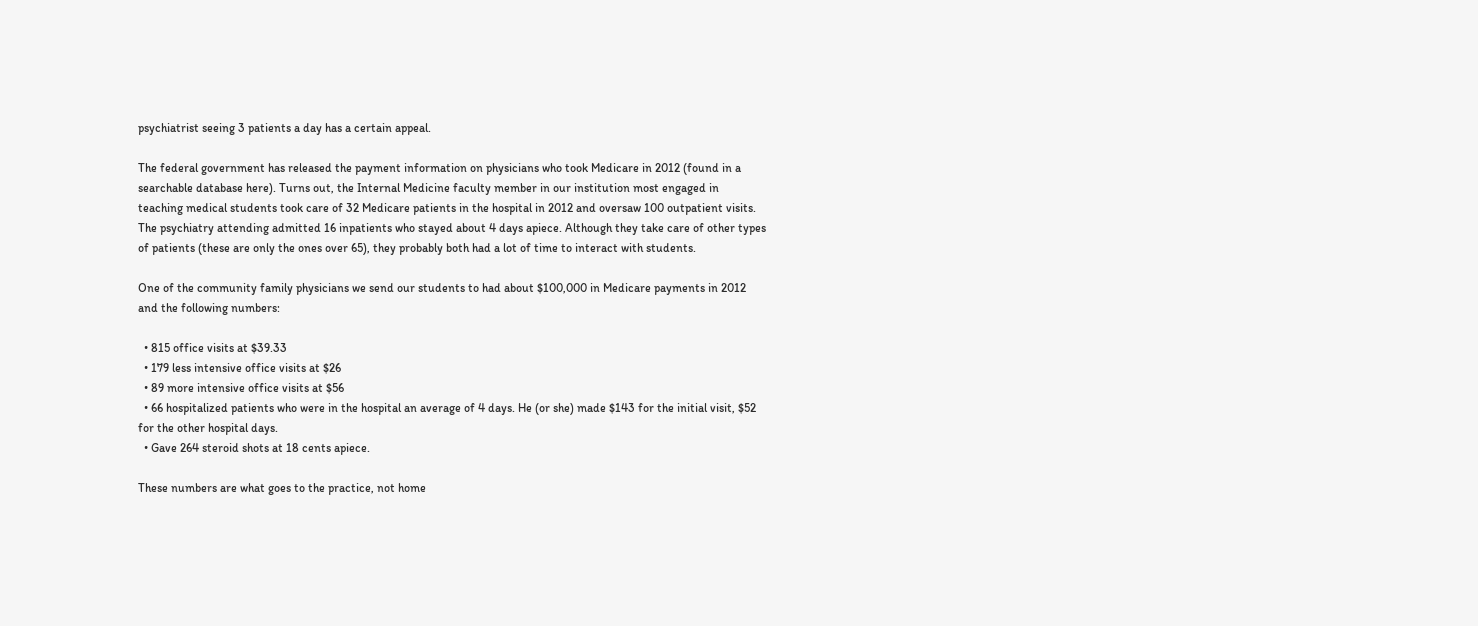psychiatrist seeing 3 patients a day has a certain appeal.

The federal government has released the payment information on physicians who took Medicare in 2012 (found in a searchable database here). Turns out, the Internal Medicine faculty member in our institution most engaged in teaching medical students took care of 32 Medicare patients in the hospital in 2012 and oversaw 100 outpatient visits. The psychiatry attending admitted 16 inpatients who stayed about 4 days apiece. Although they take care of other types of patients (these are only the ones over 65), they probably both had a lot of time to interact with students.

One of the community family physicians we send our students to had about $100,000 in Medicare payments in 2012 and the following numbers:

  • 815 office visits at $39.33
  • 179 less intensive office visits at $26
  • 89 more intensive office visits at $56
  • 66 hospitalized patients who were in the hospital an average of 4 days. He (or she) made $143 for the initial visit, $52 for the other hospital days.
  • Gave 264 steroid shots at 18 cents apiece.

These numbers are what goes to the practice, not home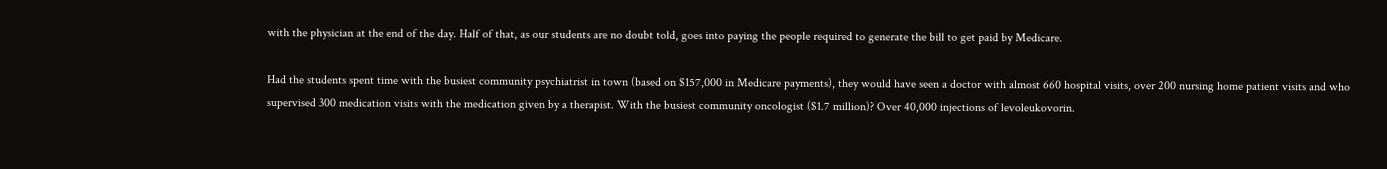with the physician at the end of the day. Half of that, as our students are no doubt told, goes into paying the people required to generate the bill to get paid by Medicare.

Had the students spent time with the busiest community psychiatrist in town (based on $157,000 in Medicare payments), they would have seen a doctor with almost 660 hospital visits, over 200 nursing home patient visits and who supervised 300 medication visits with the medication given by a therapist. With the busiest community oncologist ($1.7 million)? Over 40,000 injections of levoleukovorin.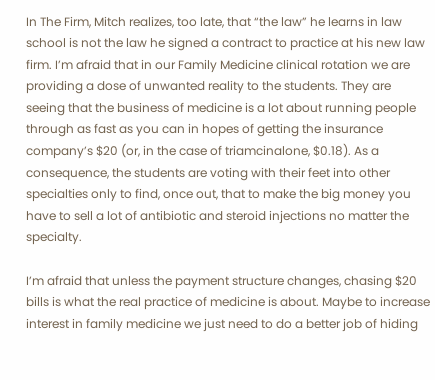In The Firm, Mitch realizes, too late, that “the law” he learns in law school is not the law he signed a contract to practice at his new law firm. I’m afraid that in our Family Medicine clinical rotation we are providing a dose of unwanted reality to the students. They are seeing that the business of medicine is a lot about running people through as fast as you can in hopes of getting the insurance company’s $20 (or, in the case of triamcinalone, $0.18). As a consequence, the students are voting with their feet into other specialties only to find, once out, that to make the big money you have to sell a lot of antibiotic and steroid injections no matter the specialty.

I’m afraid that unless the payment structure changes, chasing $20 bills is what the real practice of medicine is about. Maybe to increase interest in family medicine we just need to do a better job of hiding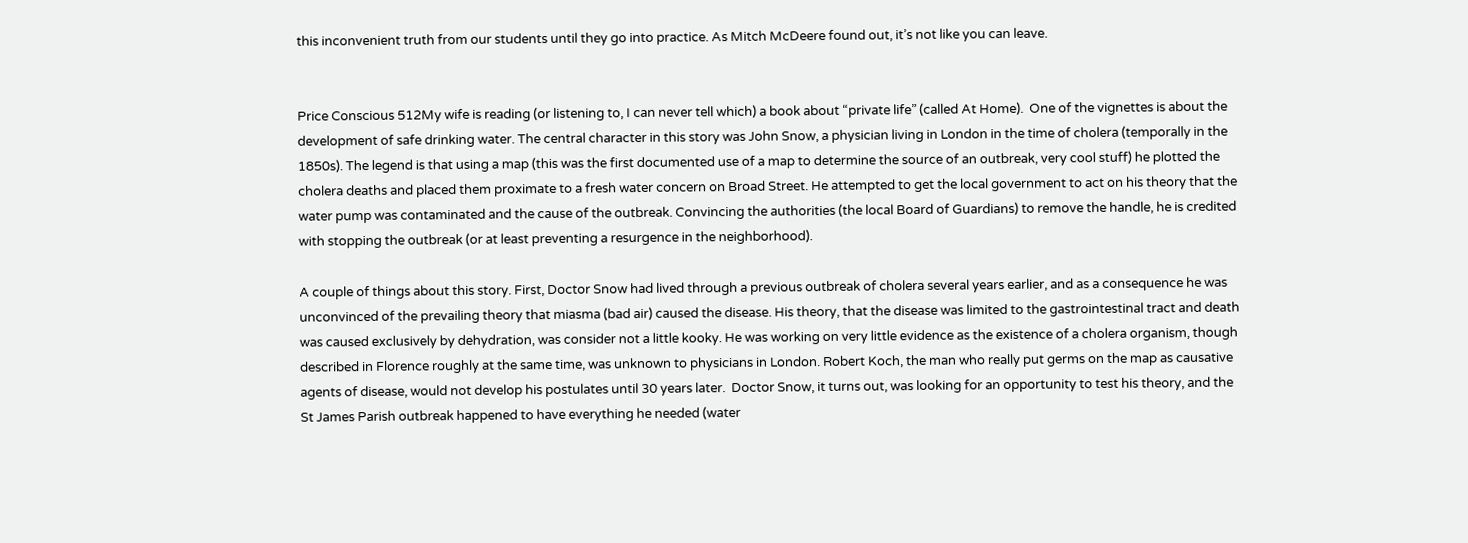this inconvenient truth from our students until they go into practice. As Mitch McDeere found out, it’s not like you can leave.


Price Conscious 512My wife is reading (or listening to, I can never tell which) a book about “private life” (called At Home).  One of the vignettes is about the development of safe drinking water. The central character in this story was John Snow, a physician living in London in the time of cholera (temporally in the 1850s). The legend is that using a map (this was the first documented use of a map to determine the source of an outbreak, very cool stuff) he plotted the cholera deaths and placed them proximate to a fresh water concern on Broad Street. He attempted to get the local government to act on his theory that the water pump was contaminated and the cause of the outbreak. Convincing the authorities (the local Board of Guardians) to remove the handle, he is credited with stopping the outbreak (or at least preventing a resurgence in the neighborhood).

A couple of things about this story. First, Doctor Snow had lived through a previous outbreak of cholera several years earlier, and as a consequence he was unconvinced of the prevailing theory that miasma (bad air) caused the disease. His theory, that the disease was limited to the gastrointestinal tract and death was caused exclusively by dehydration, was consider not a little kooky. He was working on very little evidence as the existence of a cholera organism, though described in Florence roughly at the same time, was unknown to physicians in London. Robert Koch, the man who really put germs on the map as causative agents of disease, would not develop his postulates until 30 years later.  Doctor Snow, it turns out, was looking for an opportunity to test his theory, and the St James Parish outbreak happened to have everything he needed (water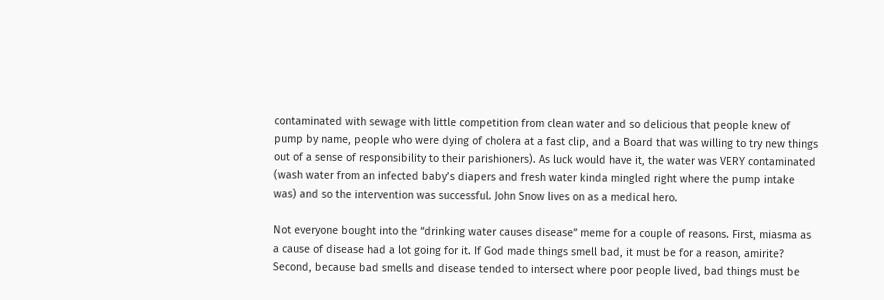contaminated with sewage with little competition from clean water and so delicious that people knew of pump by name, people who were dying of cholera at a fast clip, and a Board that was willing to try new things out of a sense of responsibility to their parishioners). As luck would have it, the water was VERY contaminated (wash water from an infected baby’s diapers and fresh water kinda mingled right where the pump intake was) and so the intervention was successful. John Snow lives on as a medical hero.

Not everyone bought into the “drinking water causes disease” meme for a couple of reasons. First, miasma as a cause of disease had a lot going for it. If God made things smell bad, it must be for a reason, amirite? Second, because bad smells and disease tended to intersect where poor people lived, bad things must be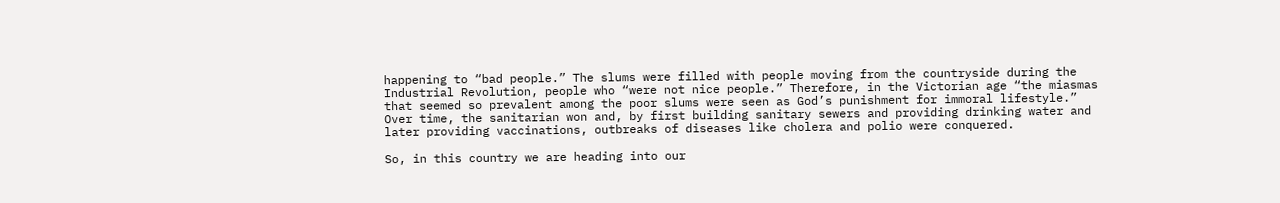happening to “bad people.” The slums were filled with people moving from the countryside during the Industrial Revolution, people who “were not nice people.” Therefore, in the Victorian age “the miasmas that seemed so prevalent among the poor slums were seen as God’s punishment for immoral lifestyle.” Over time, the sanitarian won and, by first building sanitary sewers and providing drinking water and later providing vaccinations, outbreaks of diseases like cholera and polio were conquered.

So, in this country we are heading into our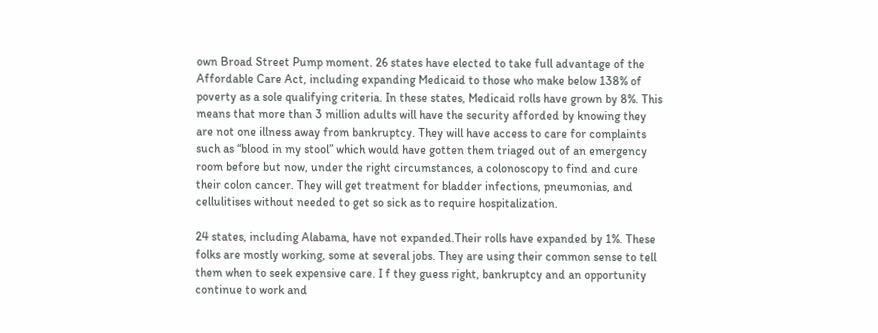own Broad Street Pump moment. 26 states have elected to take full advantage of the Affordable Care Act, including expanding Medicaid to those who make below 138% of poverty as a sole qualifying criteria. In these states, Medicaid rolls have grown by 8%. This means that more than 3 million adults will have the security afforded by knowing they are not one illness away from bankruptcy. They will have access to care for complaints such as “blood in my stool” which would have gotten them triaged out of an emergency room before but now, under the right circumstances, a colonoscopy to find and cure their colon cancer. They will get treatment for bladder infections, pneumonias, and cellulitises without needed to get so sick as to require hospitalization.

24 states, including Alabama, have not expanded.Their rolls have expanded by 1%. These folks are mostly working, some at several jobs. They are using their common sense to tell them when to seek expensive care. I f they guess right, bankruptcy and an opportunity continue to work and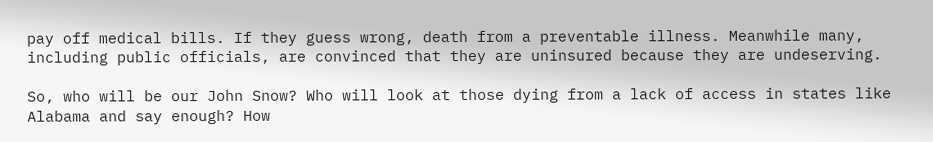pay off medical bills. If they guess wrong, death from a preventable illness. Meanwhile many, including public officials, are convinced that they are uninsured because they are undeserving.

So, who will be our John Snow? Who will look at those dying from a lack of access in states like Alabama and say enough? How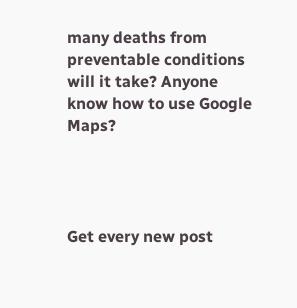many deaths from preventable conditions will it take? Anyone know how to use Google Maps?




Get every new post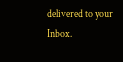delivered to your Inbox.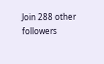Join 288 other followers